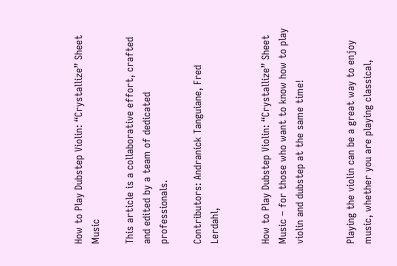How to Play Dubstep Violin: “Crystallize” Sheet Music

This article is a collaborative effort, crafted and edited by a team of dedicated professionals.

Contributors: Andranick Tanguiane, Fred Lerdahl,


How to Play Dubstep Violin: “Crystallize” Sheet Music – for those who want to know how to play violin and dubstep at the same time!


Playing the violin can be a great way to enjoy music, whether you are playing classical,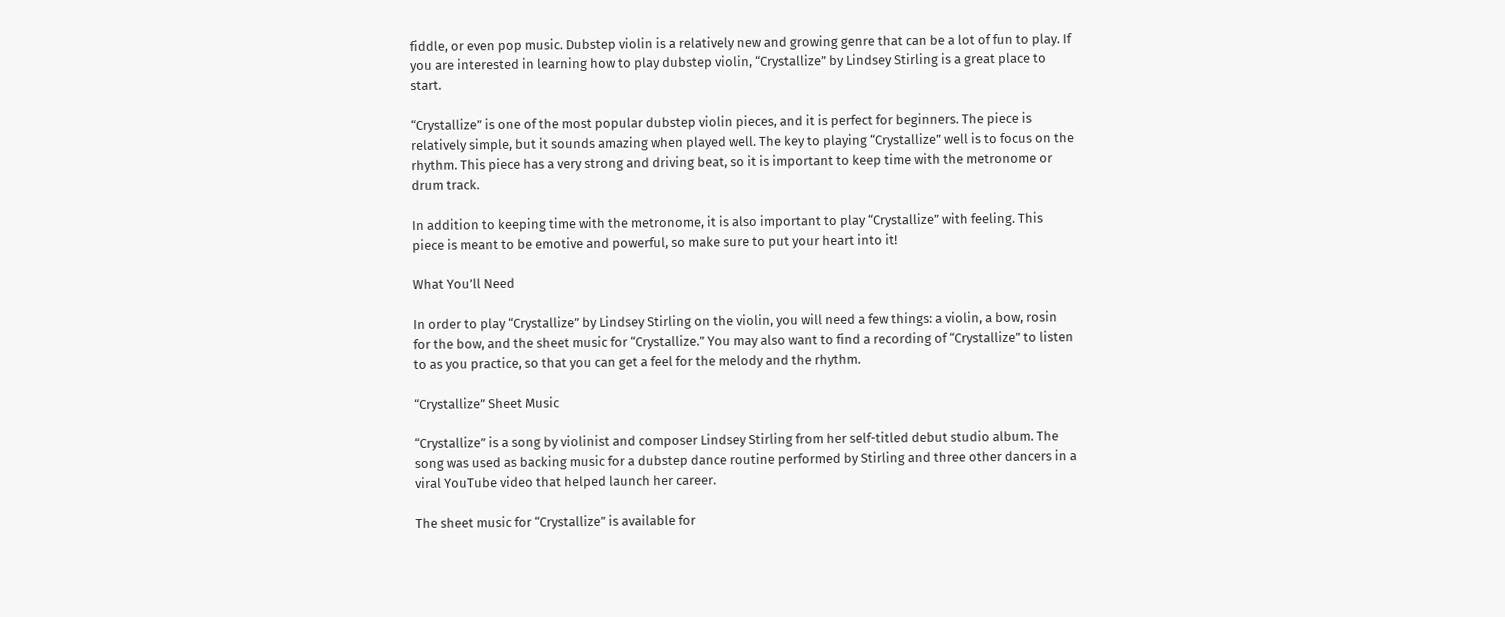fiddle, or even pop music. Dubstep violin is a relatively new and growing genre that can be a lot of fun to play. If you are interested in learning how to play dubstep violin, “Crystallize” by Lindsey Stirling is a great place to start.

“Crystallize” is one of the most popular dubstep violin pieces, and it is perfect for beginners. The piece is relatively simple, but it sounds amazing when played well. The key to playing “Crystallize” well is to focus on the rhythm. This piece has a very strong and driving beat, so it is important to keep time with the metronome or drum track.

In addition to keeping time with the metronome, it is also important to play “Crystallize” with feeling. This piece is meant to be emotive and powerful, so make sure to put your heart into it!

What You’ll Need

In order to play “Crystallize” by Lindsey Stirling on the violin, you will need a few things: a violin, a bow, rosin for the bow, and the sheet music for “Crystallize.” You may also want to find a recording of “Crystallize” to listen to as you practice, so that you can get a feel for the melody and the rhythm.

“Crystallize” Sheet Music

“Crystallize” is a song by violinist and composer Lindsey Stirling from her self-titled debut studio album. The song was used as backing music for a dubstep dance routine performed by Stirling and three other dancers in a viral YouTube video that helped launch her career.

The sheet music for “Crystallize” is available for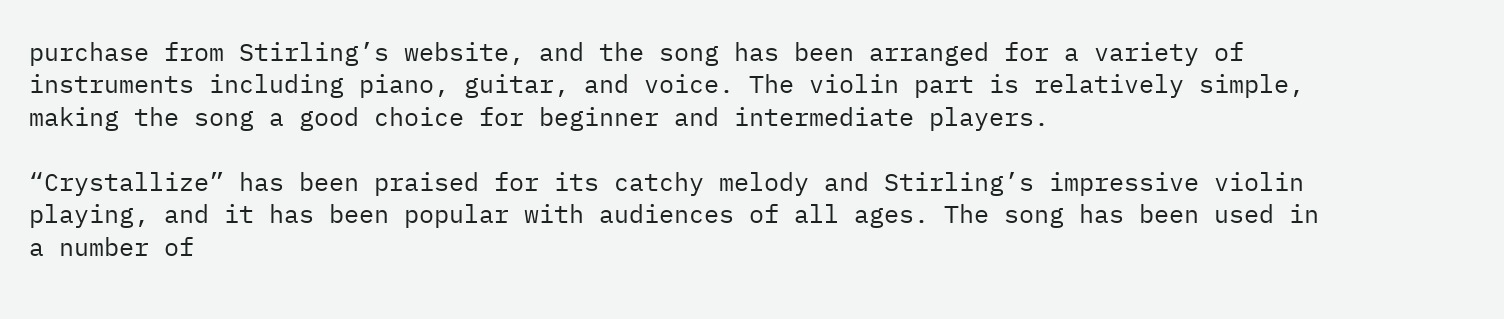purchase from Stirling’s website, and the song has been arranged for a variety of instruments including piano, guitar, and voice. The violin part is relatively simple, making the song a good choice for beginner and intermediate players.

“Crystallize” has been praised for its catchy melody and Stirling’s impressive violin playing, and it has been popular with audiences of all ages. The song has been used in a number of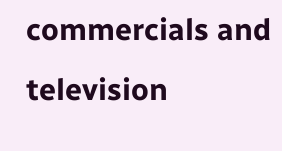commercials and television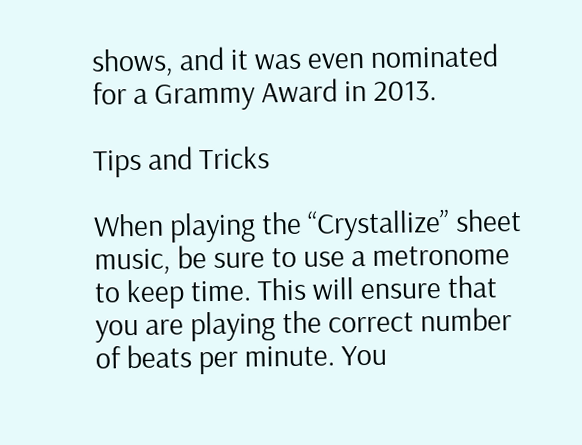shows, and it was even nominated for a Grammy Award in 2013.

Tips and Tricks

When playing the “Crystallize” sheet music, be sure to use a metronome to keep time. This will ensure that you are playing the correct number of beats per minute. You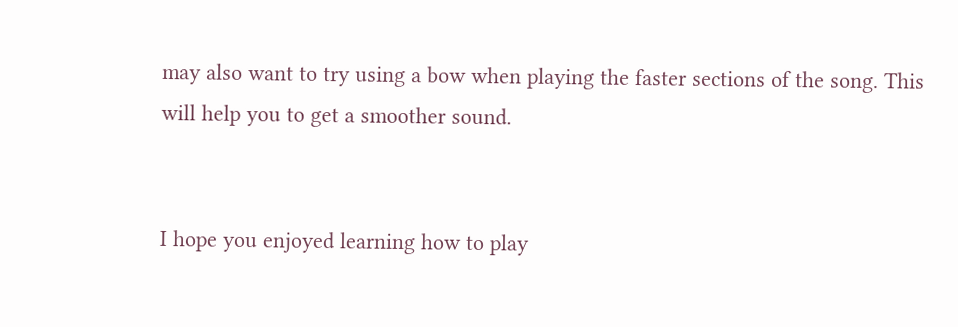may also want to try using a bow when playing the faster sections of the song. This will help you to get a smoother sound.


I hope you enjoyed learning how to play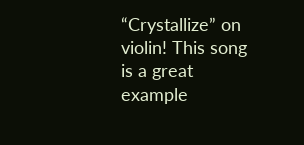“Crystallize” on violin! This song is a great example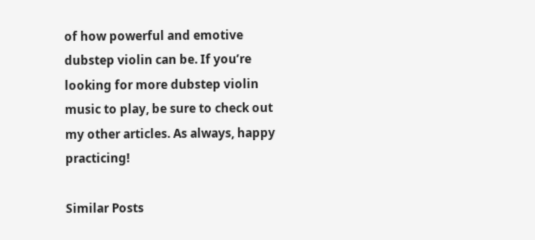of how powerful and emotive dubstep violin can be. If you’re looking for more dubstep violin music to play, be sure to check out my other articles. As always, happy practicing!

Similar Posts